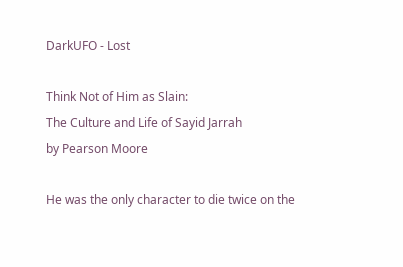DarkUFO - Lost

Think Not of Him as Slain:
The Culture and Life of Sayid Jarrah
by Pearson Moore

He was the only character to die twice on the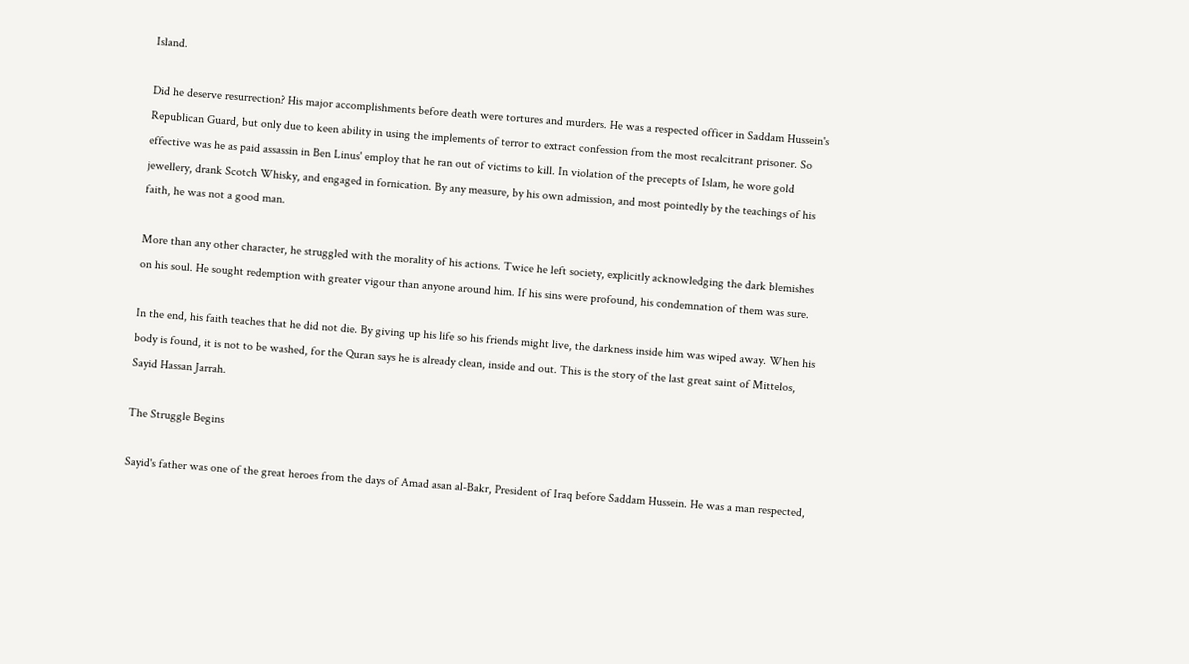Island.

Did he deserve resurrection? His major accomplishments before death were tortures and murders. He was a respected officer in Saddam Hussein's Republican Guard, but only due to keen ability in using the implements of terror to extract confession from the most recalcitrant prisoner. So effective was he as paid assassin in Ben Linus' employ that he ran out of victims to kill. In violation of the precepts of Islam, he wore gold jewellery, drank Scotch Whisky, and engaged in fornication. By any measure, by his own admission, and most pointedly by the teachings of his faith, he was not a good man.

More than any other character, he struggled with the morality of his actions. Twice he left society, explicitly acknowledging the dark blemishes on his soul. He sought redemption with greater vigour than anyone around him. If his sins were profound, his condemnation of them was sure.

In the end, his faith teaches that he did not die. By giving up his life so his friends might live, the darkness inside him was wiped away. When his body is found, it is not to be washed, for the Quran says he is already clean, inside and out. This is the story of the last great saint of Mittelos, Sayid Hassan Jarrah.

The Struggle Begins

Sayid's father was one of the great heroes from the days of Amad asan al-Bakr, President of Iraq before Saddam Hussein. He was a man respected,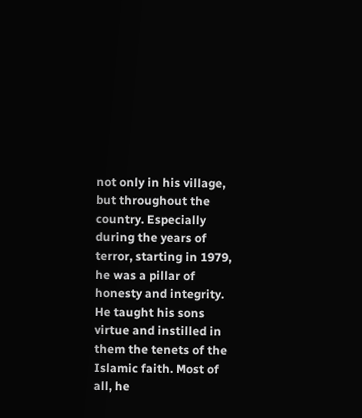not only in his village, but throughout the country. Especially during the years of terror, starting in 1979, he was a pillar of honesty and integrity. He taught his sons virtue and instilled in them the tenets of the Islamic faith. Most of all, he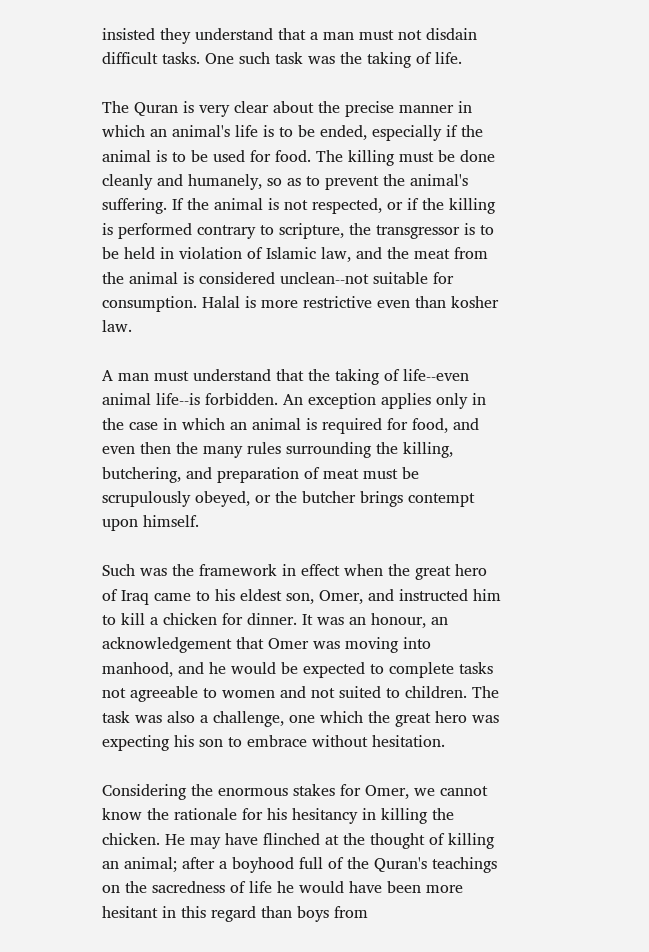insisted they understand that a man must not disdain difficult tasks. One such task was the taking of life.

The Quran is very clear about the precise manner in which an animal's life is to be ended, especially if the animal is to be used for food. The killing must be done cleanly and humanely, so as to prevent the animal's suffering. If the animal is not respected, or if the killing is performed contrary to scripture, the transgressor is to be held in violation of Islamic law, and the meat from the animal is considered unclean--not suitable for consumption. Halal is more restrictive even than kosher law.

A man must understand that the taking of life--even animal life--is forbidden. An exception applies only in the case in which an animal is required for food, and even then the many rules surrounding the killing, butchering, and preparation of meat must be scrupulously obeyed, or the butcher brings contempt upon himself.

Such was the framework in effect when the great hero of Iraq came to his eldest son, Omer, and instructed him to kill a chicken for dinner. It was an honour, an acknowledgement that Omer was moving into manhood, and he would be expected to complete tasks not agreeable to women and not suited to children. The task was also a challenge, one which the great hero was expecting his son to embrace without hesitation.

Considering the enormous stakes for Omer, we cannot know the rationale for his hesitancy in killing the chicken. He may have flinched at the thought of killing an animal; after a boyhood full of the Quran's teachings on the sacredness of life he would have been more hesitant in this regard than boys from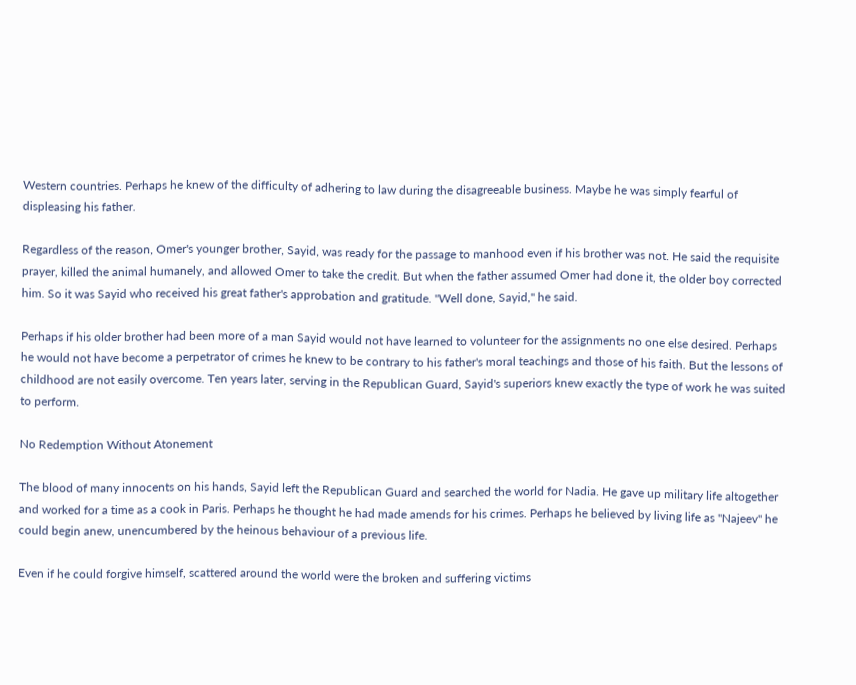Western countries. Perhaps he knew of the difficulty of adhering to law during the disagreeable business. Maybe he was simply fearful of displeasing his father.

Regardless of the reason, Omer's younger brother, Sayid, was ready for the passage to manhood even if his brother was not. He said the requisite prayer, killed the animal humanely, and allowed Omer to take the credit. But when the father assumed Omer had done it, the older boy corrected him. So it was Sayid who received his great father's approbation and gratitude. "Well done, Sayid," he said.

Perhaps if his older brother had been more of a man Sayid would not have learned to volunteer for the assignments no one else desired. Perhaps he would not have become a perpetrator of crimes he knew to be contrary to his father's moral teachings and those of his faith. But the lessons of childhood are not easily overcome. Ten years later, serving in the Republican Guard, Sayid's superiors knew exactly the type of work he was suited to perform.

No Redemption Without Atonement

The blood of many innocents on his hands, Sayid left the Republican Guard and searched the world for Nadia. He gave up military life altogether and worked for a time as a cook in Paris. Perhaps he thought he had made amends for his crimes. Perhaps he believed by living life as "Najeev" he could begin anew, unencumbered by the heinous behaviour of a previous life.

Even if he could forgive himself, scattered around the world were the broken and suffering victims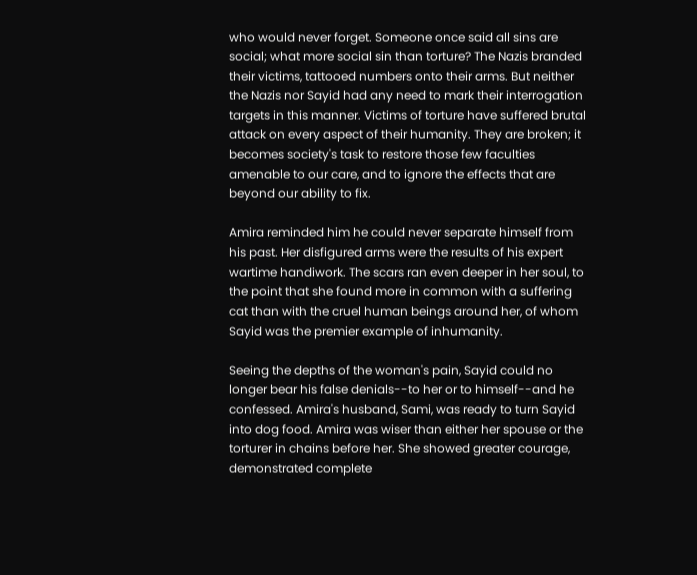who would never forget. Someone once said all sins are social; what more social sin than torture? The Nazis branded their victims, tattooed numbers onto their arms. But neither the Nazis nor Sayid had any need to mark their interrogation targets in this manner. Victims of torture have suffered brutal attack on every aspect of their humanity. They are broken; it becomes society's task to restore those few faculties amenable to our care, and to ignore the effects that are beyond our ability to fix.

Amira reminded him he could never separate himself from his past. Her disfigured arms were the results of his expert wartime handiwork. The scars ran even deeper in her soul, to the point that she found more in common with a suffering cat than with the cruel human beings around her, of whom Sayid was the premier example of inhumanity.

Seeing the depths of the woman's pain, Sayid could no longer bear his false denials--to her or to himself--and he confessed. Amira's husband, Sami, was ready to turn Sayid into dog food. Amira was wiser than either her spouse or the torturer in chains before her. She showed greater courage, demonstrated complete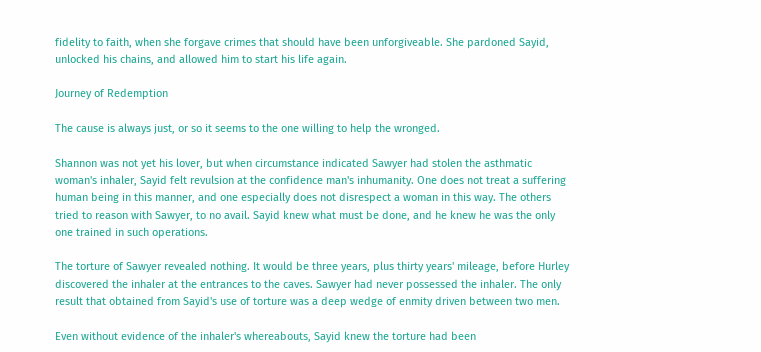fidelity to faith, when she forgave crimes that should have been unforgiveable. She pardoned Sayid, unlocked his chains, and allowed him to start his life again.

Journey of Redemption

The cause is always just, or so it seems to the one willing to help the wronged.

Shannon was not yet his lover, but when circumstance indicated Sawyer had stolen the asthmatic woman's inhaler, Sayid felt revulsion at the confidence man's inhumanity. One does not treat a suffering human being in this manner, and one especially does not disrespect a woman in this way. The others tried to reason with Sawyer, to no avail. Sayid knew what must be done, and he knew he was the only one trained in such operations.

The torture of Sawyer revealed nothing. It would be three years, plus thirty years' mileage, before Hurley discovered the inhaler at the entrances to the caves. Sawyer had never possessed the inhaler. The only result that obtained from Sayid's use of torture was a deep wedge of enmity driven between two men.

Even without evidence of the inhaler's whereabouts, Sayid knew the torture had been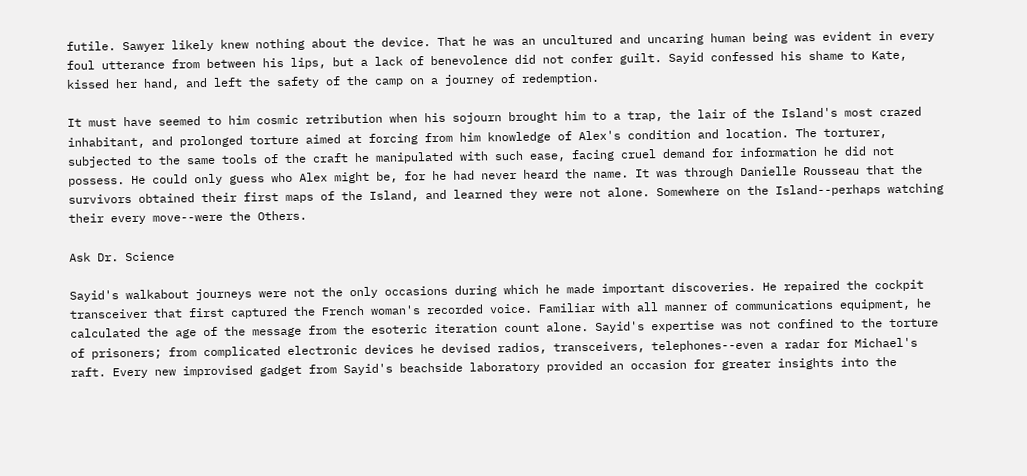futile. Sawyer likely knew nothing about the device. That he was an uncultured and uncaring human being was evident in every foul utterance from between his lips, but a lack of benevolence did not confer guilt. Sayid confessed his shame to Kate, kissed her hand, and left the safety of the camp on a journey of redemption.

It must have seemed to him cosmic retribution when his sojourn brought him to a trap, the lair of the Island's most crazed inhabitant, and prolonged torture aimed at forcing from him knowledge of Alex's condition and location. The torturer, subjected to the same tools of the craft he manipulated with such ease, facing cruel demand for information he did not possess. He could only guess who Alex might be, for he had never heard the name. It was through Danielle Rousseau that the survivors obtained their first maps of the Island, and learned they were not alone. Somewhere on the Island--perhaps watching their every move--were the Others.

Ask Dr. Science

Sayid's walkabout journeys were not the only occasions during which he made important discoveries. He repaired the cockpit transceiver that first captured the French woman's recorded voice. Familiar with all manner of communications equipment, he calculated the age of the message from the esoteric iteration count alone. Sayid's expertise was not confined to the torture of prisoners; from complicated electronic devices he devised radios, transceivers, telephones--even a radar for Michael's raft. Every new improvised gadget from Sayid's beachside laboratory provided an occasion for greater insights into the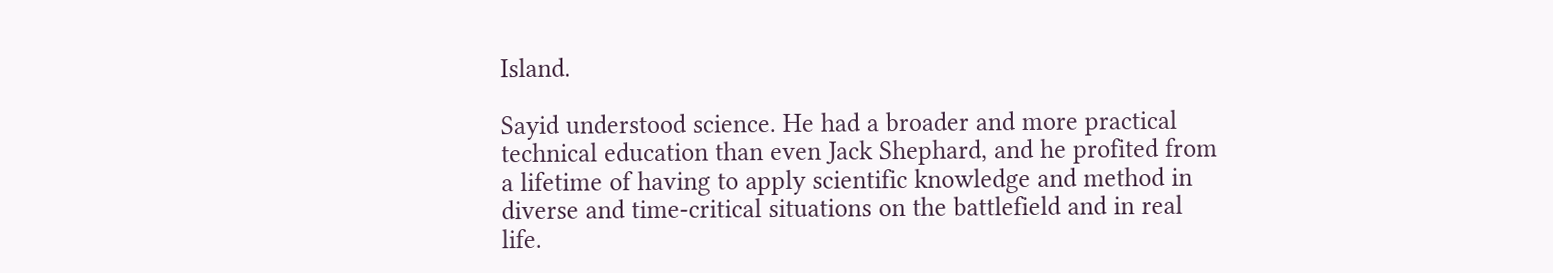Island.

Sayid understood science. He had a broader and more practical technical education than even Jack Shephard, and he profited from a lifetime of having to apply scientific knowledge and method in diverse and time-critical situations on the battlefield and in real life.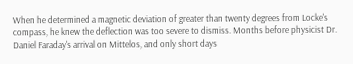When he determined a magnetic deviation of greater than twenty degrees from Locke's compass, he knew the deflection was too severe to dismiss. Months before physicist Dr. Daniel Faraday's arrival on Mittelos, and only short days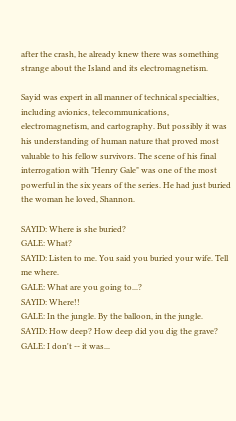after the crash, he already knew there was something strange about the Island and its electromagnetism.

Sayid was expert in all manner of technical specialties, including avionics, telecommunications, electromagnetism, and cartography. But possibly it was his understanding of human nature that proved most valuable to his fellow survivors. The scene of his final interrogation with "Henry Gale" was one of the most powerful in the six years of the series. He had just buried the woman he loved, Shannon.

SAYID: Where is she buried?
GALE: What?
SAYID: Listen to me. You said you buried your wife. Tell me where.
GALE: What are you going to...?
SAYID: Where!!
GALE: In the jungle. By the balloon, in the jungle.
SAYID: How deep? How deep did you dig the grave?
GALE: I don't -- it was...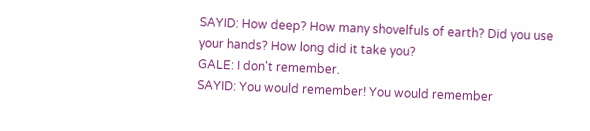SAYID: How deep? How many shovelfuls of earth? Did you use your hands? How long did it take you?
GALE: I don't remember.
SAYID: You would remember! You would remember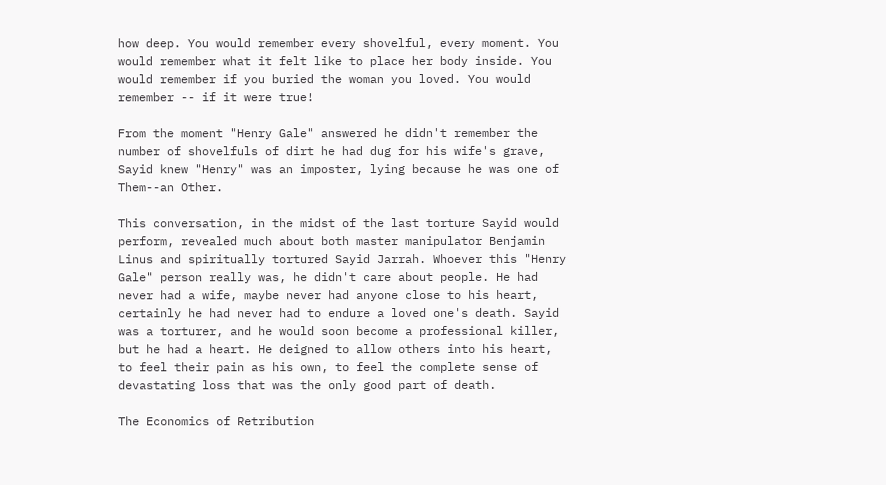how deep. You would remember every shovelful, every moment. You would remember what it felt like to place her body inside. You would remember if you buried the woman you loved. You would remember -- if it were true!

From the moment "Henry Gale" answered he didn't remember the number of shovelfuls of dirt he had dug for his wife's grave, Sayid knew "Henry" was an imposter, lying because he was one of Them--an Other.

This conversation, in the midst of the last torture Sayid would perform, revealed much about both master manipulator Benjamin Linus and spiritually tortured Sayid Jarrah. Whoever this "Henry Gale" person really was, he didn't care about people. He had never had a wife, maybe never had anyone close to his heart, certainly he had never had to endure a loved one's death. Sayid was a torturer, and he would soon become a professional killer, but he had a heart. He deigned to allow others into his heart, to feel their pain as his own, to feel the complete sense of devastating loss that was the only good part of death.

The Economics of Retribution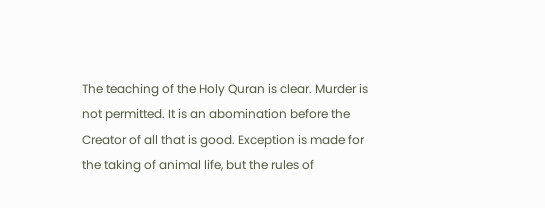The teaching of the Holy Quran is clear. Murder is not permitted. It is an abomination before the Creator of all that is good. Exception is made for the taking of animal life, but the rules of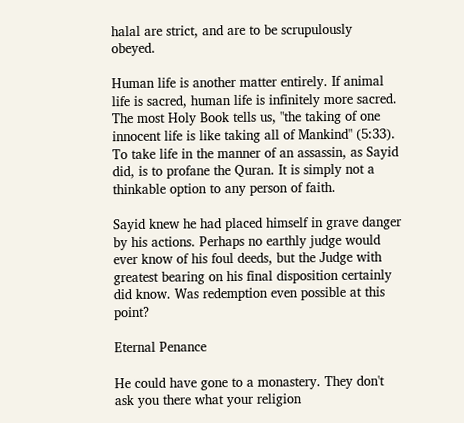halal are strict, and are to be scrupulously obeyed.

Human life is another matter entirely. If animal life is sacred, human life is infinitely more sacred. The most Holy Book tells us, "the taking of one innocent life is like taking all of Mankind" (5:33). To take life in the manner of an assassin, as Sayid did, is to profane the Quran. It is simply not a thinkable option to any person of faith.

Sayid knew he had placed himself in grave danger by his actions. Perhaps no earthly judge would ever know of his foul deeds, but the Judge with greatest bearing on his final disposition certainly did know. Was redemption even possible at this point?

Eternal Penance

He could have gone to a monastery. They don't ask you there what your religion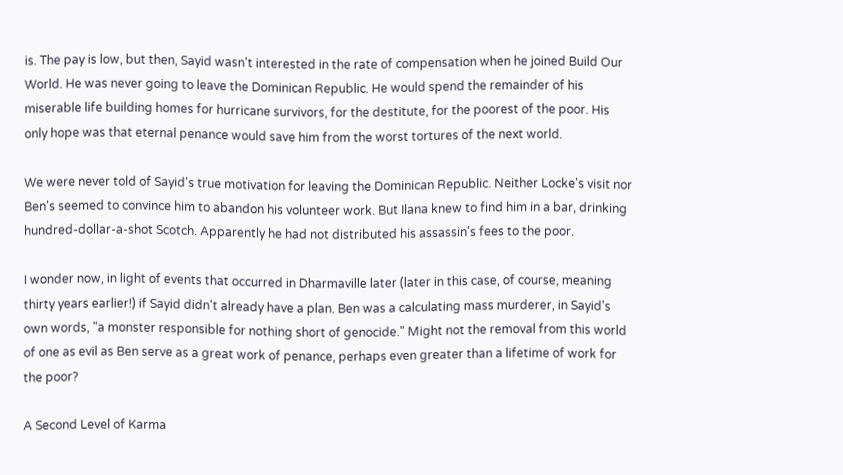is. The pay is low, but then, Sayid wasn't interested in the rate of compensation when he joined Build Our World. He was never going to leave the Dominican Republic. He would spend the remainder of his miserable life building homes for hurricane survivors, for the destitute, for the poorest of the poor. His only hope was that eternal penance would save him from the worst tortures of the next world.

We were never told of Sayid's true motivation for leaving the Dominican Republic. Neither Locke's visit nor Ben's seemed to convince him to abandon his volunteer work. But Ilana knew to find him in a bar, drinking hundred-dollar-a-shot Scotch. Apparently he had not distributed his assassin's fees to the poor.

I wonder now, in light of events that occurred in Dharmaville later (later in this case, of course, meaning thirty years earlier!) if Sayid didn't already have a plan. Ben was a calculating mass murderer, in Sayid's own words, "a monster responsible for nothing short of genocide." Might not the removal from this world of one as evil as Ben serve as a great work of penance, perhaps even greater than a lifetime of work for the poor?

A Second Level of Karma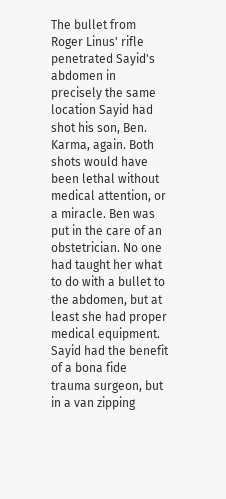The bullet from Roger Linus' rifle penetrated Sayid's abdomen in precisely the same location Sayid had shot his son, Ben. Karma, again. Both shots would have been lethal without medical attention, or a miracle. Ben was put in the care of an obstetrician. No one had taught her what to do with a bullet to the abdomen, but at least she had proper medical equipment. Sayid had the benefit of a bona fide trauma surgeon, but in a van zipping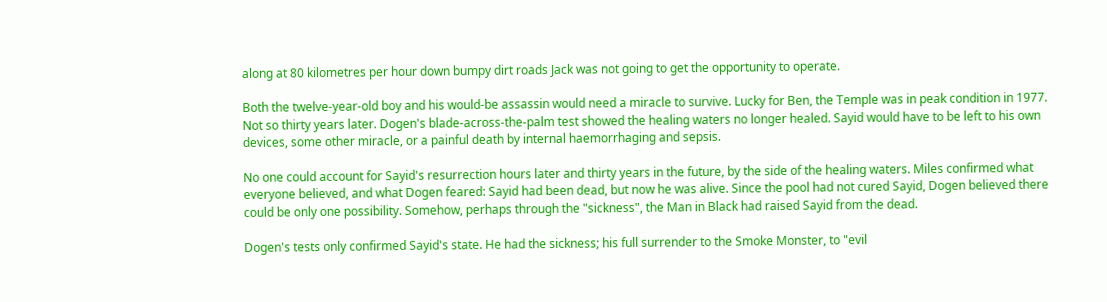along at 80 kilometres per hour down bumpy dirt roads Jack was not going to get the opportunity to operate.

Both the twelve-year-old boy and his would-be assassin would need a miracle to survive. Lucky for Ben, the Temple was in peak condition in 1977. Not so thirty years later. Dogen's blade-across-the-palm test showed the healing waters no longer healed. Sayid would have to be left to his own devices, some other miracle, or a painful death by internal haemorrhaging and sepsis.

No one could account for Sayid's resurrection hours later and thirty years in the future, by the side of the healing waters. Miles confirmed what everyone believed, and what Dogen feared: Sayid had been dead, but now he was alive. Since the pool had not cured Sayid, Dogen believed there could be only one possibility. Somehow, perhaps through the "sickness", the Man in Black had raised Sayid from the dead.

Dogen's tests only confirmed Sayid's state. He had the sickness; his full surrender to the Smoke Monster, to "evil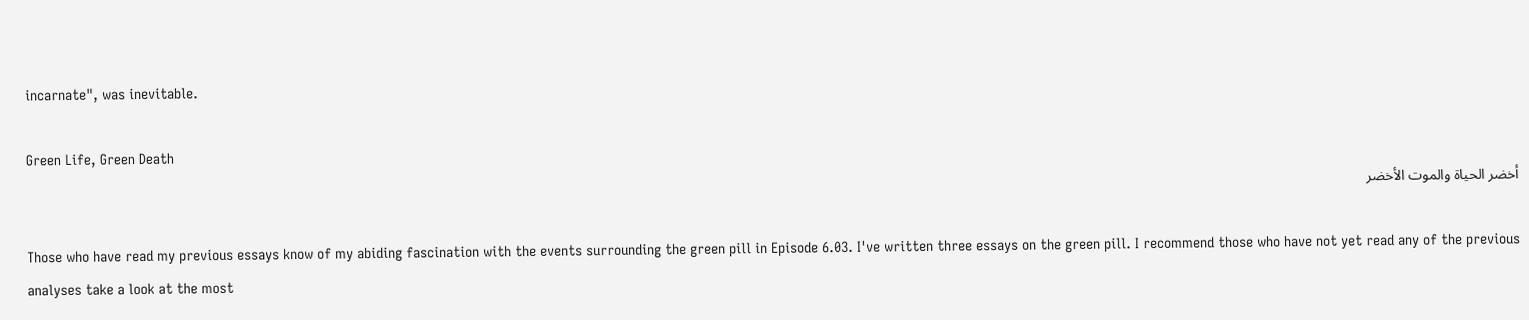incarnate", was inevitable.

Green Life, Green Death
أخضر الحياة والموت الأخضر

Those who have read my previous essays know of my abiding fascination with the events surrounding the green pill in Episode 6.03. I've written three essays on the green pill. I recommend those who have not yet read any of the previous analyses take a look at the most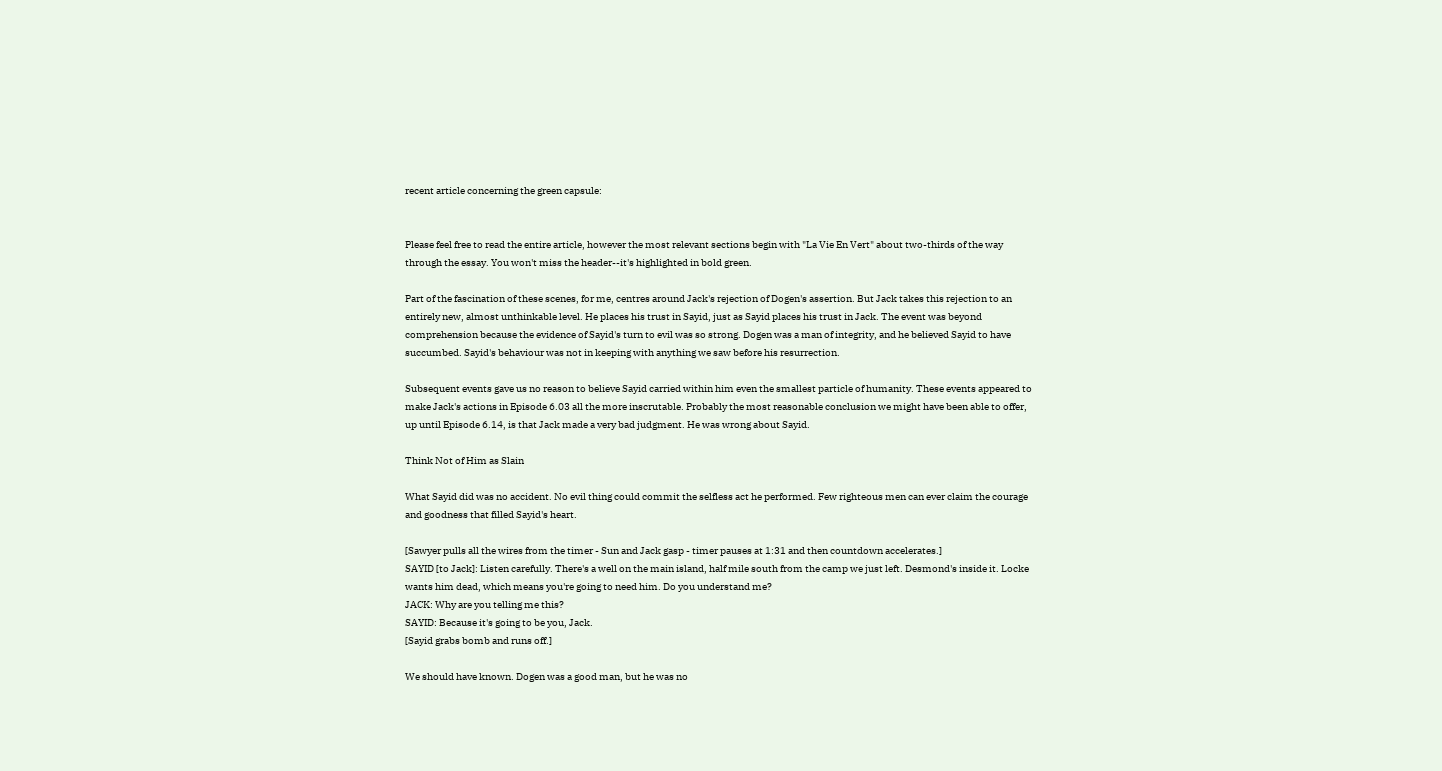recent article concerning the green capsule:


Please feel free to read the entire article, however the most relevant sections begin with "La Vie En Vert" about two-thirds of the way through the essay. You won't miss the header--it's highlighted in bold green.

Part of the fascination of these scenes, for me, centres around Jack's rejection of Dogen's assertion. But Jack takes this rejection to an entirely new, almost unthinkable level. He places his trust in Sayid, just as Sayid places his trust in Jack. The event was beyond comprehension because the evidence of Sayid's turn to evil was so strong. Dogen was a man of integrity, and he believed Sayid to have succumbed. Sayid's behaviour was not in keeping with anything we saw before his resurrection.

Subsequent events gave us no reason to believe Sayid carried within him even the smallest particle of humanity. These events appeared to make Jack's actions in Episode 6.03 all the more inscrutable. Probably the most reasonable conclusion we might have been able to offer, up until Episode 6.14, is that Jack made a very bad judgment. He was wrong about Sayid.

Think Not of Him as Slain

What Sayid did was no accident. No evil thing could commit the selfless act he performed. Few righteous men can ever claim the courage and goodness that filled Sayid's heart.

[Sawyer pulls all the wires from the timer - Sun and Jack gasp - timer pauses at 1:31 and then countdown accelerates.]
SAYID [to Jack]: Listen carefully. There's a well on the main island, half mile south from the camp we just left. Desmond's inside it. Locke wants him dead, which means you're going to need him. Do you understand me?
JACK: Why are you telling me this?
SAYID: Because it's going to be you, Jack.
[Sayid grabs bomb and runs off.]

We should have known. Dogen was a good man, but he was no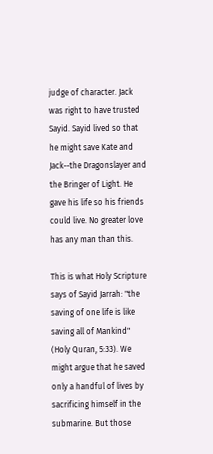judge of character. Jack was right to have trusted Sayid. Sayid lived so that he might save Kate and Jack--the Dragonslayer and the Bringer of Light. He gave his life so his friends could live. No greater love has any man than this.

This is what Holy Scripture says of Sayid Jarrah: "the saving of one life is like saving all of Mankind" (Holy Quran, 5:33). We might argue that he saved only a handful of lives by sacrificing himself in the submarine. But those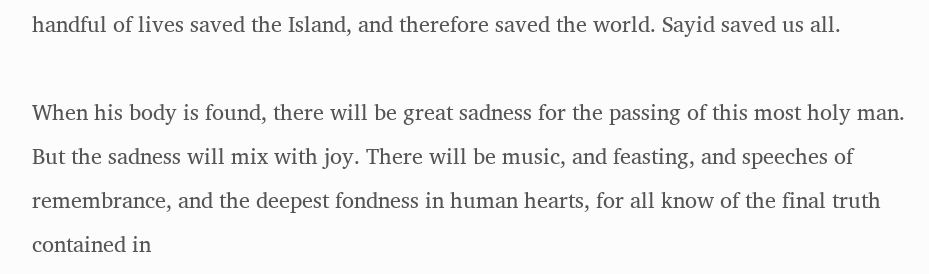handful of lives saved the Island, and therefore saved the world. Sayid saved us all.

When his body is found, there will be great sadness for the passing of this most holy man. But the sadness will mix with joy. There will be music, and feasting, and speeches of remembrance, and the deepest fondness in human hearts, for all know of the final truth contained in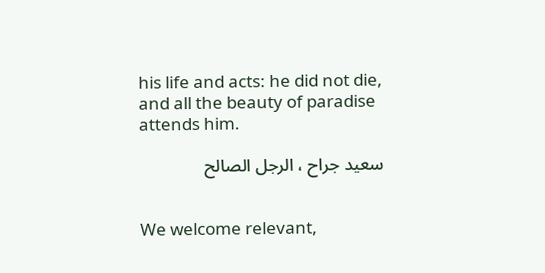his life and acts: he did not die, and all the beauty of paradise attends him.

سعيد جراح ، الرجل الصالح


We welcome relevant,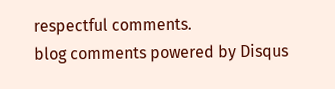respectful comments.
blog comments powered by Disqus